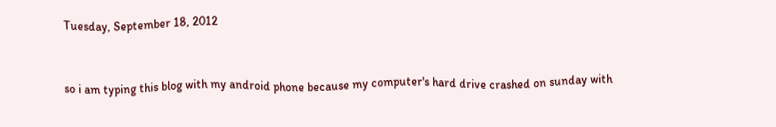Tuesday, September 18, 2012


so i am typing this blog with my android phone because my computer's hard drive crashed on sunday with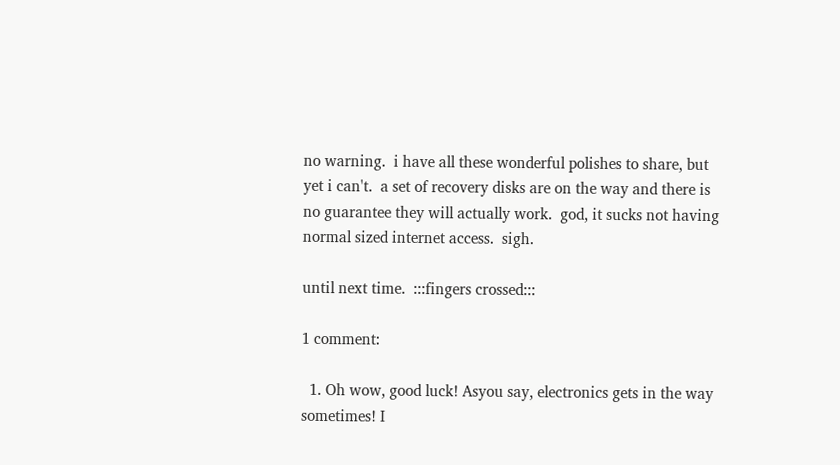no warning.  i have all these wonderful polishes to share, but yet i can't.  a set of recovery disks are on the way and there is no guarantee they will actually work.  god, it sucks not having normal sized internet access.  sigh.

until next time.  :::fingers crossed:::

1 comment:

  1. Oh wow, good luck! Asyou say, electronics gets in the way sometimes! I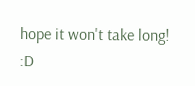hope it won't take long! :D